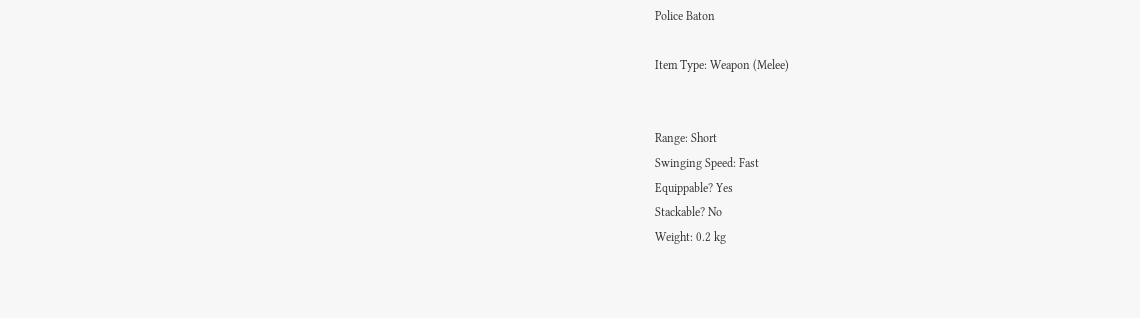Police Baton

Item Type: Weapon (Melee)


Range: Short
Swinging Speed: Fast
Equippable? Yes
Stackable? No
Weight: 0.2 kg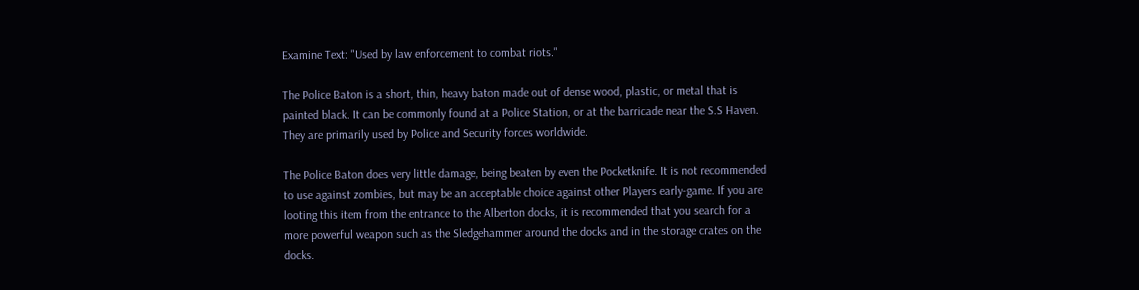Examine Text: "Used by law enforcement to combat riots."

The Police Baton is a short, thin, heavy baton made out of dense wood, plastic, or metal that is painted black. It can be commonly found at a Police Station, or at the barricade near the S.S Haven. They are primarily used by Police and Security forces worldwide.

The Police Baton does very little damage, being beaten by even the Pocketknife. It is not recommended to use against zombies, but may be an acceptable choice against other Players early-game. If you are looting this item from the entrance to the Alberton docks, it is recommended that you search for a more powerful weapon such as the Sledgehammer around the docks and in the storage crates on the docks.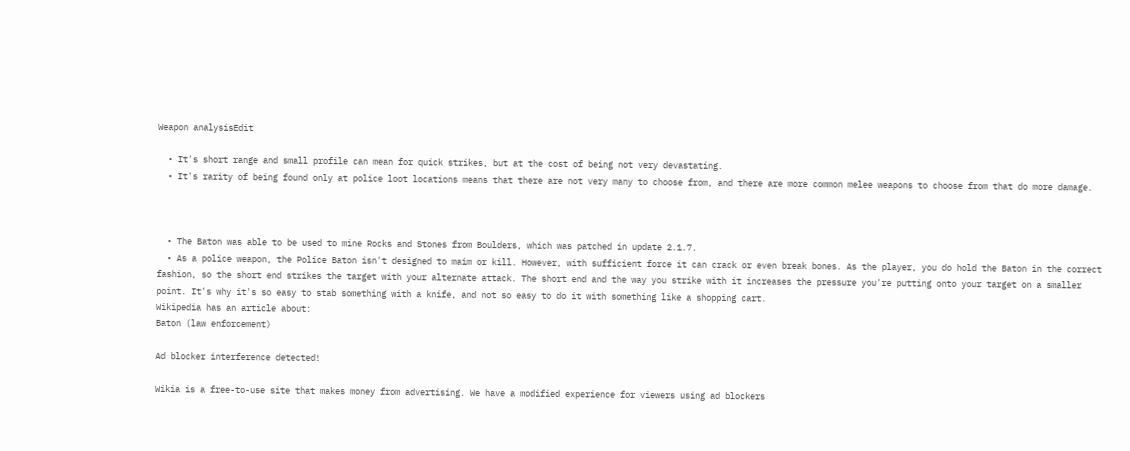Weapon analysisEdit

  • It's short range and small profile can mean for quick strikes, but at the cost of being not very devastating.
  • It's rarity of being found only at police loot locations means that there are not very many to choose from, and there are more common melee weapons to choose from that do more damage.



  • The Baton was able to be used to mine Rocks and Stones from Boulders, which was patched in update 2.1.7.
  • As a police weapon, the Police Baton isn't designed to maim or kill. However, with sufficient force it can crack or even break bones. As the player, you do hold the Baton in the correct fashion, so the short end strikes the target with your alternate attack. The short end and the way you strike with it increases the pressure you're putting onto your target on a smaller point. It's why it's so easy to stab something with a knife, and not so easy to do it with something like a shopping cart.
Wikipedia has an article about:
Baton (law enforcement)

Ad blocker interference detected!

Wikia is a free-to-use site that makes money from advertising. We have a modified experience for viewers using ad blockers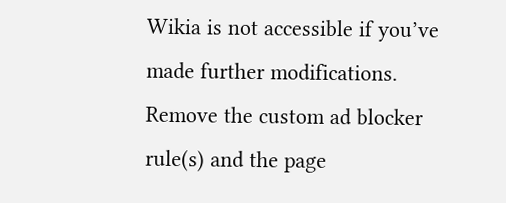Wikia is not accessible if you’ve made further modifications. Remove the custom ad blocker rule(s) and the page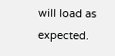will load as expected.